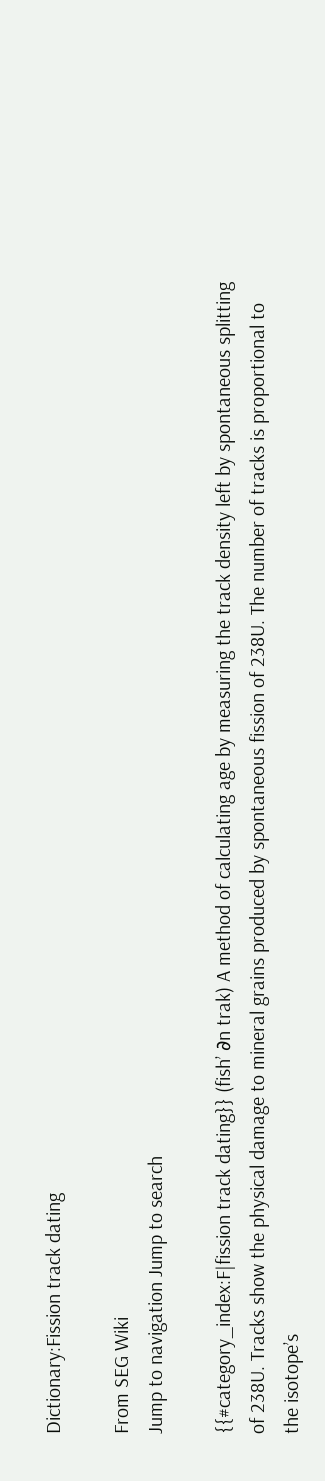Dictionary:Fission track dating

From SEG Wiki
Jump to navigation Jump to search

{{#category_index:F|fission track dating}} (fish’ ∂n trak) A method of calculating age by measuring the track density left by spontaneous splitting of 238U. Tracks show the physical damage to mineral grains produced by spontaneous fission of 238U. The number of tracks is proportional to the isotope’s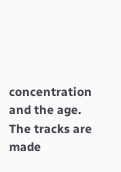concentration and the age. The tracks are made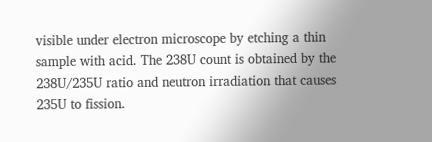visible under electron microscope by etching a thin sample with acid. The 238U count is obtained by the 238U/235U ratio and neutron irradiation that causes 235U to fission.